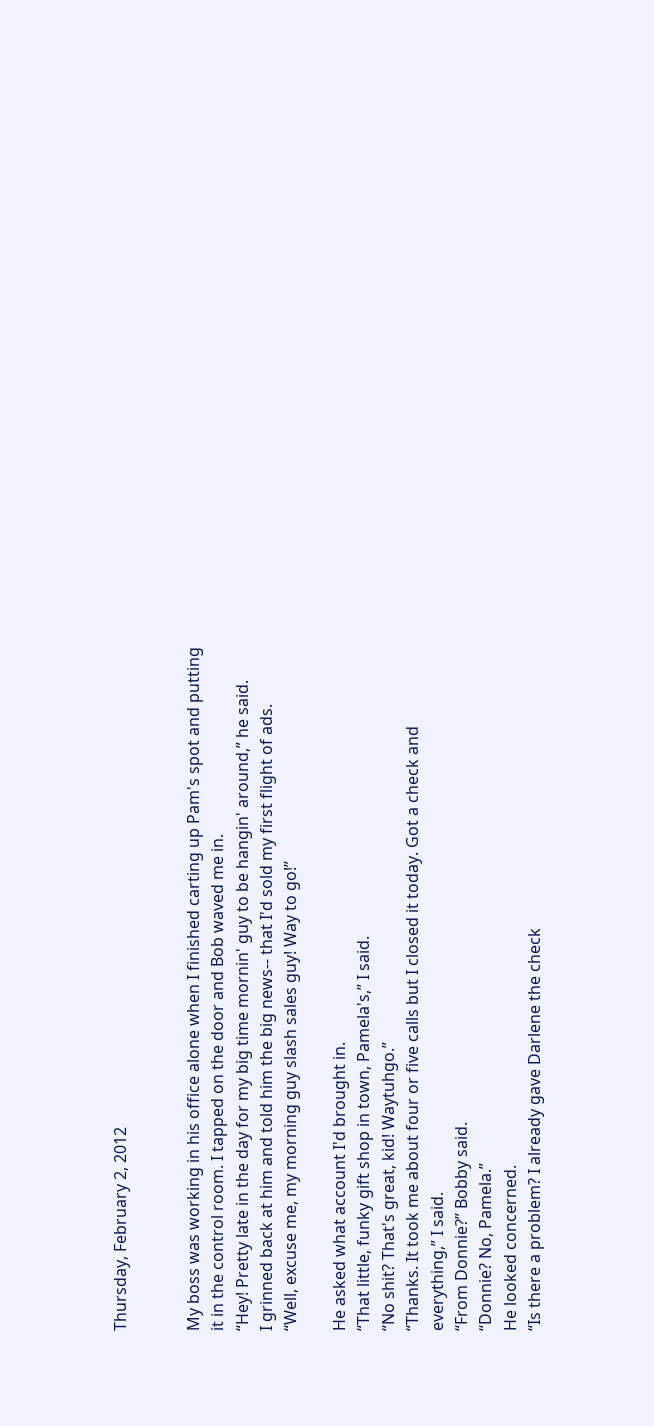Thursday, February 2, 2012


My boss was working in his office alone when I finished carting up Pam's spot and putting it in the control room. I tapped on the door and Bob waved me in.
“Hey! Pretty late in the day for my big time mornin' guy to be hangin' around,” he said.
I grinned back at him and told him the big news-- that I'd sold my first flight of ads.
“Well, excuse me, my morning guy slash sales guy! Way to go!”

He asked what account I'd brought in.
“That little, funky gift shop in town, Pamela's,” I said.
“No shit? That's great, kid! Waytuhgo.”
“Thanks. It took me about four or five calls but I closed it today. Got a check and everything,” I said.
“From Donnie?” Bobby said.
“Donnie? No, Pamela.”
He looked concerned.
“Is there a problem? I already gave Darlene the check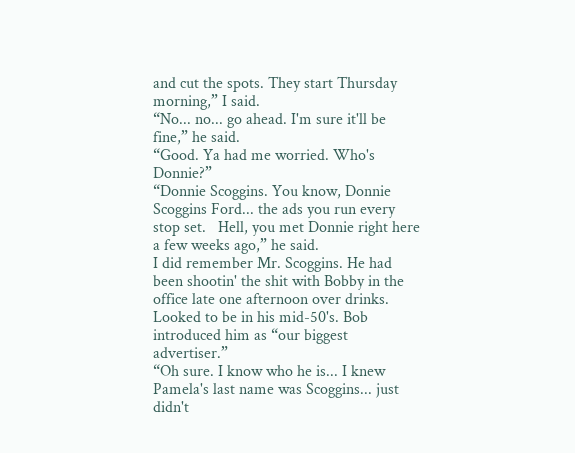and cut the spots. They start Thursday morning,” I said.
“No... no... go ahead. I'm sure it'll be fine,” he said.
“Good. Ya had me worried. Who's Donnie?”
“Donnie Scoggins. You know, Donnie Scoggins Ford... the ads you run every stop set.   Hell, you met Donnie right here a few weeks ago,” he said.
I did remember Mr. Scoggins. He had been shootin' the shit with Bobby in the office late one afternoon over drinks. Looked to be in his mid-50's. Bob introduced him as “our biggest advertiser.”
“Oh sure. I know who he is... I knew Pamela's last name was Scoggins... just didn't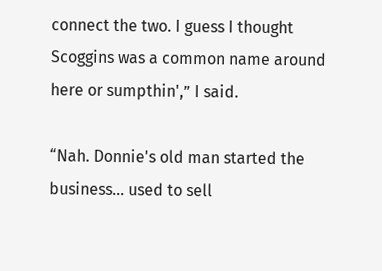connect the two. I guess I thought Scoggins was a common name around here or sumpthin',” I said.

“Nah. Donnie's old man started the business... used to sell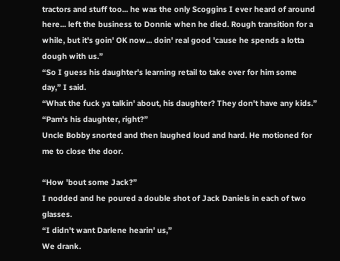tractors and stuff too... he was the only Scoggins I ever heard of around here... left the business to Donnie when he died. Rough transition for a while, but it's goin' OK now... doin' real good 'cause he spends a lotta dough with us.”
“So I guess his daughter's learning retail to take over for him some day,” I said.
“What the fuck ya talkin' about, his daughter? They don't have any kids.”
“Pam's his daughter, right?”
Uncle Bobby snorted and then laughed loud and hard. He motioned for me to close the door.

“How 'bout some Jack?”
I nodded and he poured a double shot of Jack Daniels in each of two glasses.
“I didn't want Darlene hearin' us,”
We drank.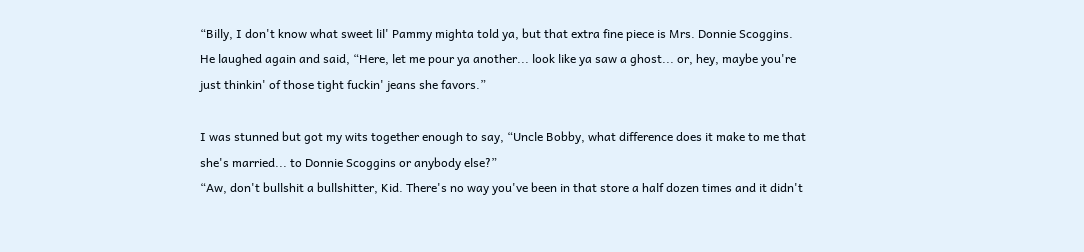“Billy, I don't know what sweet lil' Pammy mighta told ya, but that extra fine piece is Mrs. Donnie Scoggins.
He laughed again and said, “Here, let me pour ya another... look like ya saw a ghost... or, hey, maybe you're just thinkin' of those tight fuckin' jeans she favors.”

I was stunned but got my wits together enough to say, “Uncle Bobby, what difference does it make to me that she's married... to Donnie Scoggins or anybody else?”
“Aw, don't bullshit a bullshitter, Kid. There's no way you've been in that store a half dozen times and it didn't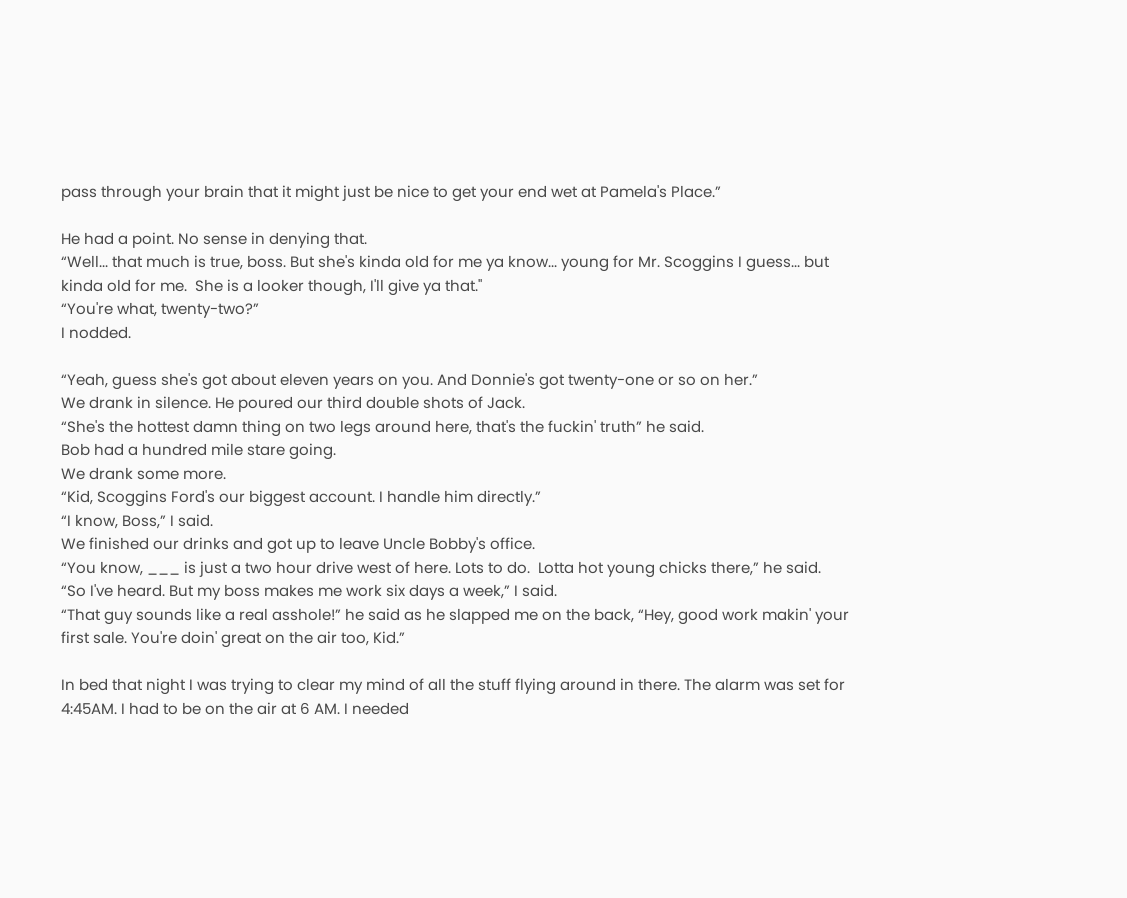pass through your brain that it might just be nice to get your end wet at Pamela's Place.”

He had a point. No sense in denying that.
“Well... that much is true, boss. But she's kinda old for me ya know... young for Mr. Scoggins I guess... but kinda old for me.  She is a looker though, I'll give ya that."
“You're what, twenty-two?”
I nodded.

“Yeah, guess she's got about eleven years on you. And Donnie's got twenty-one or so on her.”
We drank in silence. He poured our third double shots of Jack.
“She's the hottest damn thing on two legs around here, that's the fuckin' truth” he said.
Bob had a hundred mile stare going.
We drank some more.
“Kid, Scoggins Ford's our biggest account. I handle him directly.”
“I know, Boss,” I said.
We finished our drinks and got up to leave Uncle Bobby's office.
“You know, ___ is just a two hour drive west of here. Lots to do.  Lotta hot young chicks there,” he said.
“So I've heard. But my boss makes me work six days a week,” I said.
“That guy sounds like a real asshole!” he said as he slapped me on the back, “Hey, good work makin' your first sale. You're doin' great on the air too, Kid.”

In bed that night I was trying to clear my mind of all the stuff flying around in there. The alarm was set for 4:45AM. I had to be on the air at 6 AM. I needed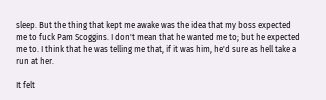sleep. But the thing that kept me awake was the idea that my boss expected me to fuck Pam Scoggins. I don't mean that he wanted me to; but he expected me to. I think that he was telling me that, if it was him, he'd sure as hell take a run at her.

It felt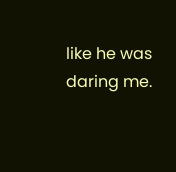like he was daring me.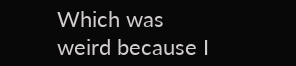Which was weird because I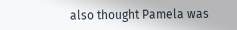also thought Pamela was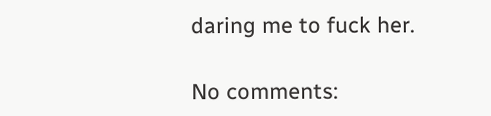daring me to fuck her.

No comments: